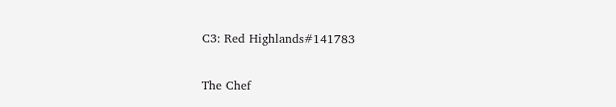C3: Red Highlands#141783

The Chef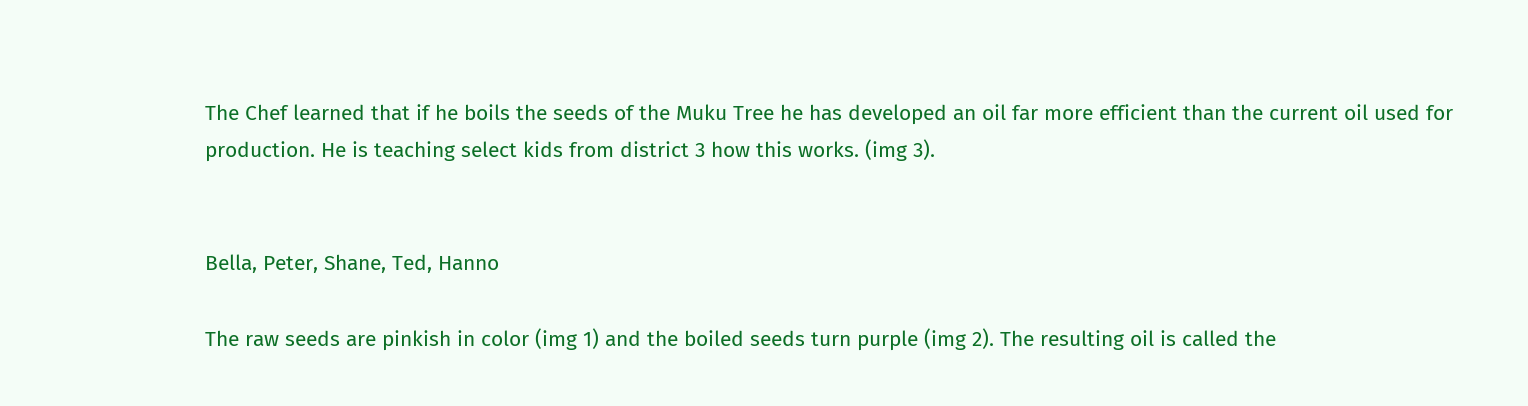The Chef learned that if he boils the seeds of the Muku Tree he has developed an oil far more efficient than the current oil used for production. He is teaching select kids from district 3 how this works. (img 3).


Bella, Peter, Shane, Ted, Hanno

The raw seeds are pinkish in color (img 1) and the boiled seeds turn purple (img 2). The resulting oil is called the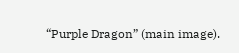“Purple Dragon” (main image).